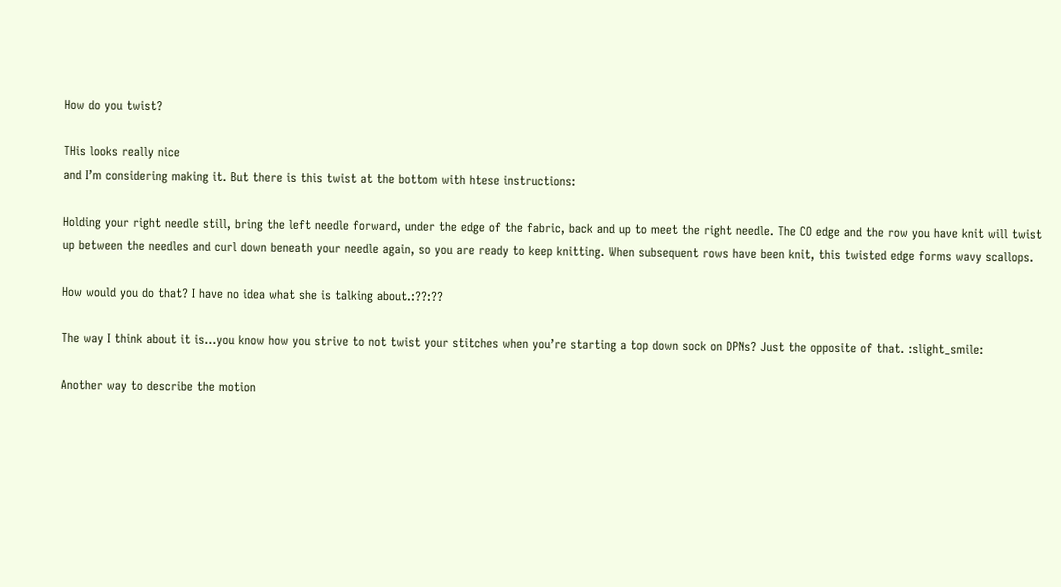How do you twist?

THis looks really nice
and I’m considering making it. But there is this twist at the bottom with htese instructions:

Holding your right needle still, bring the left needle forward, under the edge of the fabric, back and up to meet the right needle. The CO edge and the row you have knit will twist up between the needles and curl down beneath your needle again, so you are ready to keep knitting. When subsequent rows have been knit, this twisted edge forms wavy scallops.

How would you do that? I have no idea what she is talking about.:??:??

The way I think about it is…you know how you strive to not twist your stitches when you’re starting a top down sock on DPNs? Just the opposite of that. :slight_smile:

Another way to describe the motion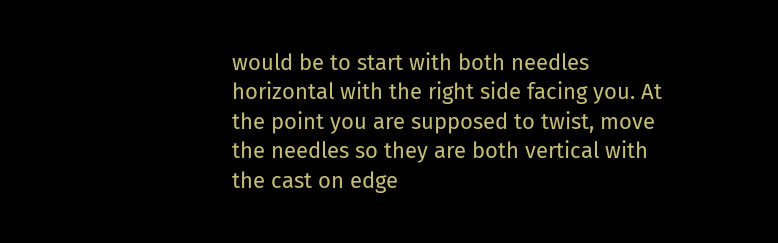would be to start with both needles horizontal with the right side facing you. At the point you are supposed to twist, move the needles so they are both vertical with the cast on edge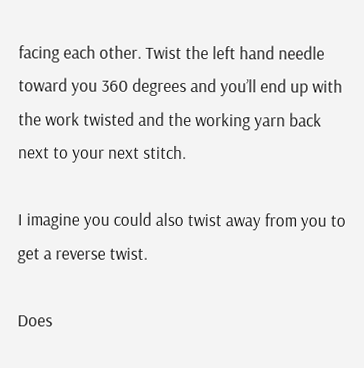facing each other. Twist the left hand needle toward you 360 degrees and you’ll end up with the work twisted and the working yarn back next to your next stitch.

I imagine you could also twist away from you to get a reverse twist.

Does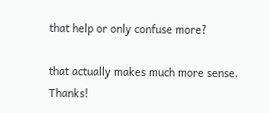that help or only confuse more?

that actually makes much more sense. Thanks!